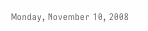Monday, November 10, 2008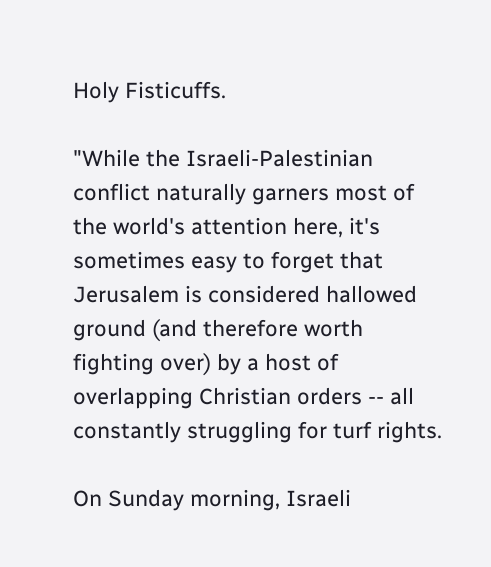Holy Fisticuffs.

"While the Israeli-Palestinian conflict naturally garners most of the world's attention here, it's sometimes easy to forget that Jerusalem is considered hallowed ground (and therefore worth fighting over) by a host of overlapping Christian orders -- all constantly struggling for turf rights.

On Sunday morning, Israeli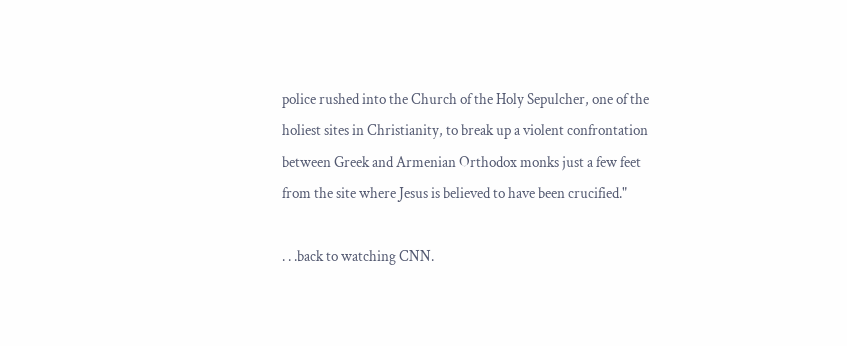police rushed into the Church of the Holy Sepulcher, one of the holiest sites in Christianity, to break up a violent confrontation between Greek and Armenian Orthodox monks just a few feet from the site where Jesus is believed to have been crucified."

. . .back to watching CNN.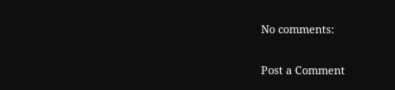No comments:

Post a Comment